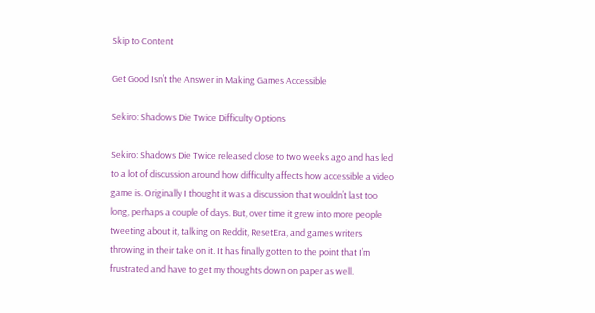Skip to Content

Get Good Isn’t the Answer in Making Games Accessible

Sekiro: Shadows Die Twice Difficulty Options

Sekiro: Shadows Die Twice released close to two weeks ago and has led to a lot of discussion around how difficulty affects how accessible a video game is. Originally I thought it was a discussion that wouldn’t last too long, perhaps a couple of days. But, over time it grew into more people tweeting about it, talking on Reddit, ResetEra, and games writers throwing in their take on it. It has finally gotten to the point that I’m frustrated and have to get my thoughts down on paper as well.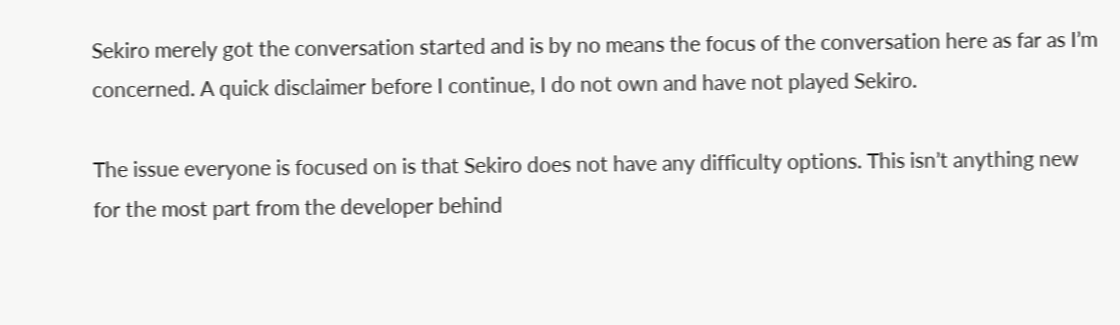Sekiro merely got the conversation started and is by no means the focus of the conversation here as far as I’m concerned. A quick disclaimer before I continue, I do not own and have not played Sekiro.

The issue everyone is focused on is that Sekiro does not have any difficulty options. This isn’t anything new for the most part from the developer behind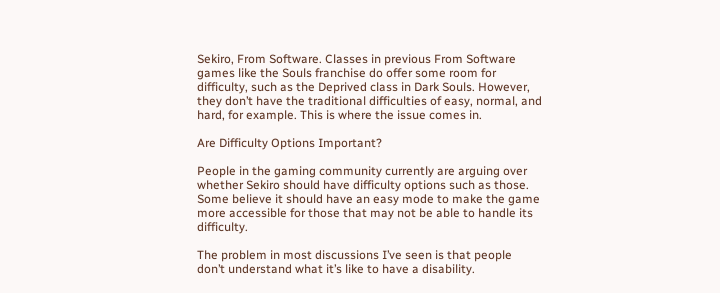Sekiro, From Software. Classes in previous From Software games like the Souls franchise do offer some room for difficulty, such as the Deprived class in Dark Souls. However, they don’t have the traditional difficulties of easy, normal, and hard, for example. This is where the issue comes in.

Are Difficulty Options Important?

People in the gaming community currently are arguing over whether Sekiro should have difficulty options such as those. Some believe it should have an easy mode to make the game more accessible for those that may not be able to handle its difficulty.

The problem in most discussions I’ve seen is that people don’t understand what it’s like to have a disability.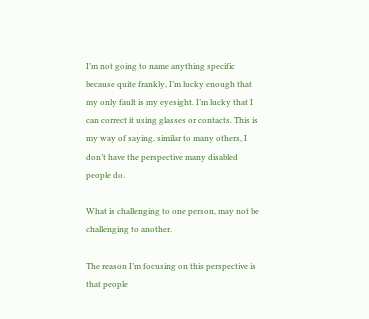I’m not going to name anything specific because quite frankly, I’m lucky enough that my only fault is my eyesight. I’m lucky that I can correct it using glasses or contacts. This is my way of saying, similar to many others, I don’t have the perspective many disabled people do.

What is challenging to one person, may not be challenging to another.

The reason I’m focusing on this perspective is that people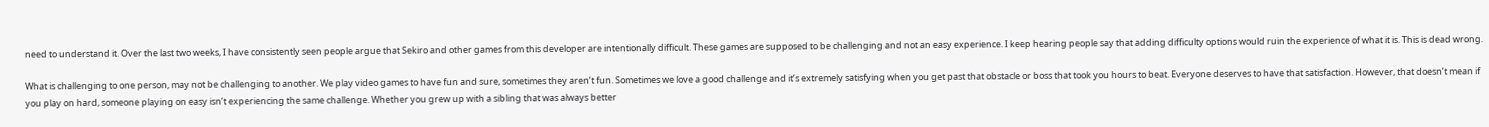need to understand it. Over the last two weeks, I have consistently seen people argue that Sekiro and other games from this developer are intentionally difficult. These games are supposed to be challenging and not an easy experience. I keep hearing people say that adding difficulty options would ruin the experience of what it is. This is dead wrong.

What is challenging to one person, may not be challenging to another. We play video games to have fun and sure, sometimes they aren’t fun. Sometimes we love a good challenge and it’s extremely satisfying when you get past that obstacle or boss that took you hours to beat. Everyone deserves to have that satisfaction. However, that doesn’t mean if you play on hard, someone playing on easy isn’t experiencing the same challenge. Whether you grew up with a sibling that was always better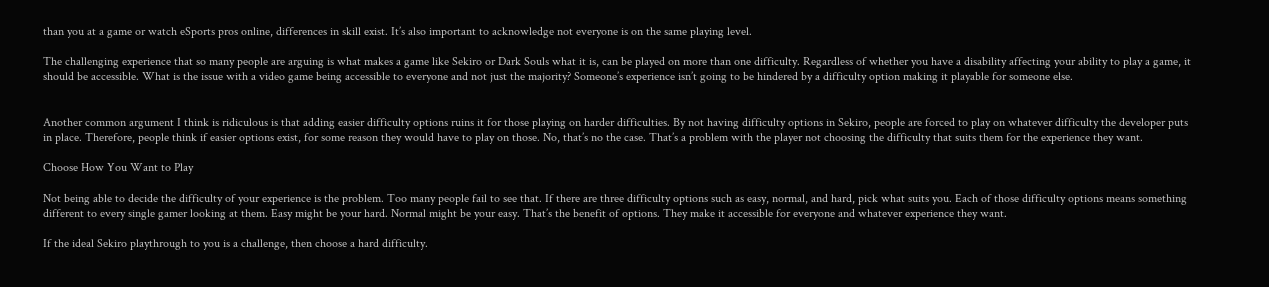than you at a game or watch eSports pros online, differences in skill exist. It’s also important to acknowledge not everyone is on the same playing level.

The challenging experience that so many people are arguing is what makes a game like Sekiro or Dark Souls what it is, can be played on more than one difficulty. Regardless of whether you have a disability affecting your ability to play a game, it should be accessible. What is the issue with a video game being accessible to everyone and not just the majority? Someone’s experience isn’t going to be hindered by a difficulty option making it playable for someone else.


Another common argument I think is ridiculous is that adding easier difficulty options ruins it for those playing on harder difficulties. By not having difficulty options in Sekiro, people are forced to play on whatever difficulty the developer puts in place. Therefore, people think if easier options exist, for some reason they would have to play on those. No, that’s no the case. That’s a problem with the player not choosing the difficulty that suits them for the experience they want.

Choose How You Want to Play

Not being able to decide the difficulty of your experience is the problem. Too many people fail to see that. If there are three difficulty options such as easy, normal, and hard, pick what suits you. Each of those difficulty options means something different to every single gamer looking at them. Easy might be your hard. Normal might be your easy. That’s the benefit of options. They make it accessible for everyone and whatever experience they want.

If the ideal Sekiro playthrough to you is a challenge, then choose a hard difficulty.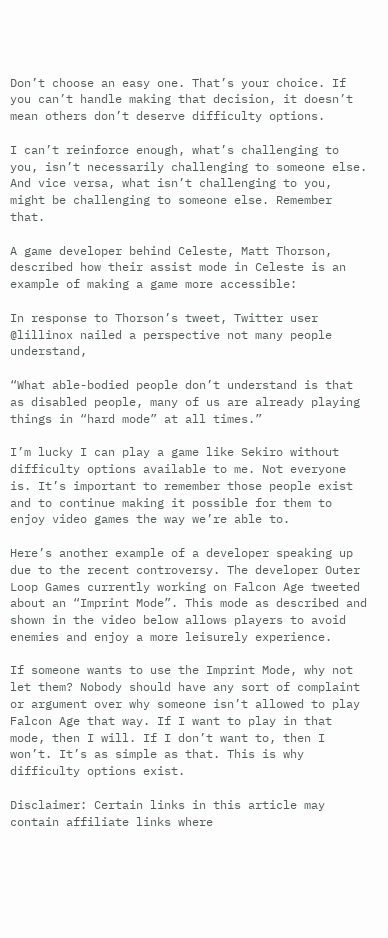Don’t choose an easy one. That’s your choice. If you can’t handle making that decision, it doesn’t mean others don’t deserve difficulty options.

I can’t reinforce enough, what’s challenging to you, isn’t necessarily challenging to someone else. And vice versa, what isn’t challenging to you, might be challenging to someone else. Remember that.

A game developer behind Celeste, Matt Thorson, described how their assist mode in Celeste is an example of making a game more accessible:

In response to Thorson’s tweet, Twitter user @lillinox nailed a perspective not many people understand,

“What able-bodied people don’t understand is that as disabled people, many of us are already playing things in “hard mode” at all times.”

I’m lucky I can play a game like Sekiro without difficulty options available to me. Not everyone is. It’s important to remember those people exist and to continue making it possible for them to enjoy video games the way we’re able to.

Here’s another example of a developer speaking up due to the recent controversy. The developer Outer Loop Games currently working on Falcon Age tweeted about an “Imprint Mode”. This mode as described and shown in the video below allows players to avoid enemies and enjoy a more leisurely experience.

If someone wants to use the Imprint Mode, why not let them? Nobody should have any sort of complaint or argument over why someone isn’t allowed to play Falcon Age that way. If I want to play in that mode, then I will. If I don’t want to, then I won’t. It’s as simple as that. This is why difficulty options exist.

Disclaimer: Certain links in this article may contain affiliate links where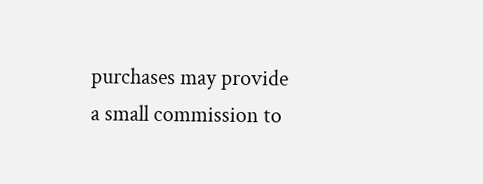purchases may provide a small commission to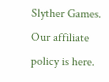Slyther Games. Our affiliate policy is here.